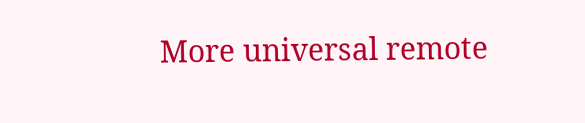More universal remote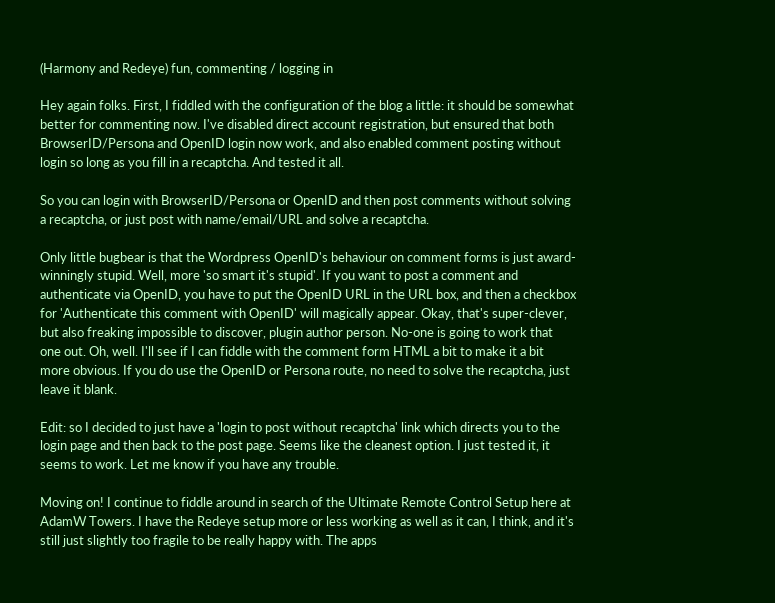(Harmony and Redeye) fun, commenting / logging in

Hey again folks. First, I fiddled with the configuration of the blog a little: it should be somewhat better for commenting now. I've disabled direct account registration, but ensured that both BrowserID/Persona and OpenID login now work, and also enabled comment posting without login so long as you fill in a recaptcha. And tested it all.

So you can login with BrowserID/Persona or OpenID and then post comments without solving a recaptcha, or just post with name/email/URL and solve a recaptcha.

Only little bugbear is that the Wordpress OpenID's behaviour on comment forms is just award-winningly stupid. Well, more 'so smart it's stupid'. If you want to post a comment and authenticate via OpenID, you have to put the OpenID URL in the URL box, and then a checkbox for 'Authenticate this comment with OpenID' will magically appear. Okay, that's super-clever, but also freaking impossible to discover, plugin author person. No-one is going to work that one out. Oh, well. I'll see if I can fiddle with the comment form HTML a bit to make it a bit more obvious. If you do use the OpenID or Persona route, no need to solve the recaptcha, just leave it blank.

Edit: so I decided to just have a 'login to post without recaptcha' link which directs you to the login page and then back to the post page. Seems like the cleanest option. I just tested it, it seems to work. Let me know if you have any trouble.

Moving on! I continue to fiddle around in search of the Ultimate Remote Control Setup here at AdamW Towers. I have the Redeye setup more or less working as well as it can, I think, and it's still just slightly too fragile to be really happy with. The apps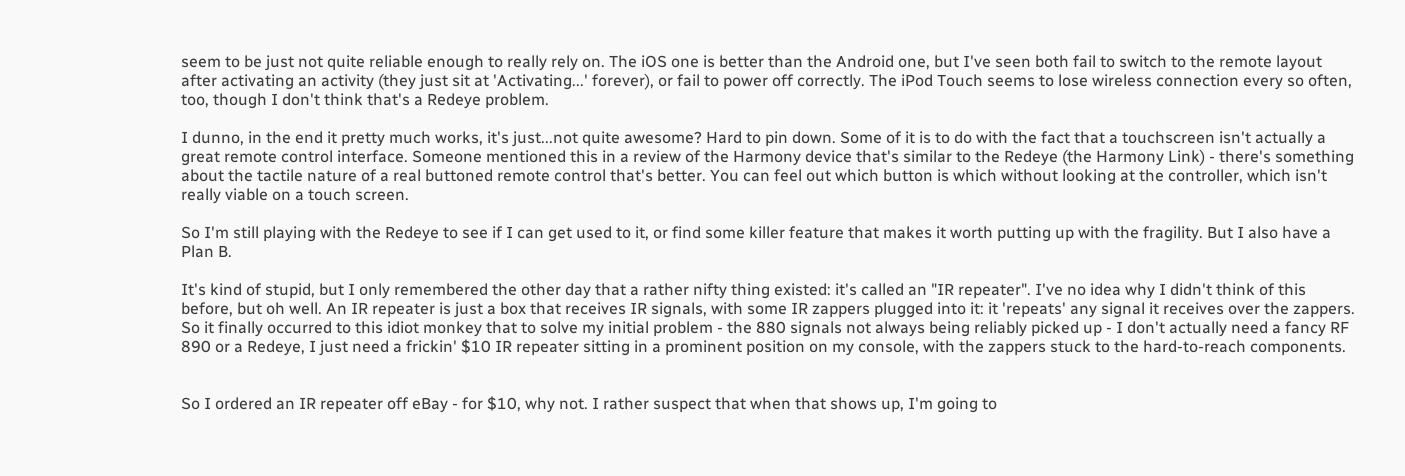seem to be just not quite reliable enough to really rely on. The iOS one is better than the Android one, but I've seen both fail to switch to the remote layout after activating an activity (they just sit at 'Activating...' forever), or fail to power off correctly. The iPod Touch seems to lose wireless connection every so often, too, though I don't think that's a Redeye problem.

I dunno, in the end it pretty much works, it's just...not quite awesome? Hard to pin down. Some of it is to do with the fact that a touchscreen isn't actually a great remote control interface. Someone mentioned this in a review of the Harmony device that's similar to the Redeye (the Harmony Link) - there's something about the tactile nature of a real buttoned remote control that's better. You can feel out which button is which without looking at the controller, which isn't really viable on a touch screen.

So I'm still playing with the Redeye to see if I can get used to it, or find some killer feature that makes it worth putting up with the fragility. But I also have a Plan B.

It's kind of stupid, but I only remembered the other day that a rather nifty thing existed: it's called an "IR repeater". I've no idea why I didn't think of this before, but oh well. An IR repeater is just a box that receives IR signals, with some IR zappers plugged into it: it 'repeats' any signal it receives over the zappers. So it finally occurred to this idiot monkey that to solve my initial problem - the 880 signals not always being reliably picked up - I don't actually need a fancy RF 890 or a Redeye, I just need a frickin' $10 IR repeater sitting in a prominent position on my console, with the zappers stuck to the hard-to-reach components.


So I ordered an IR repeater off eBay - for $10, why not. I rather suspect that when that shows up, I'm going to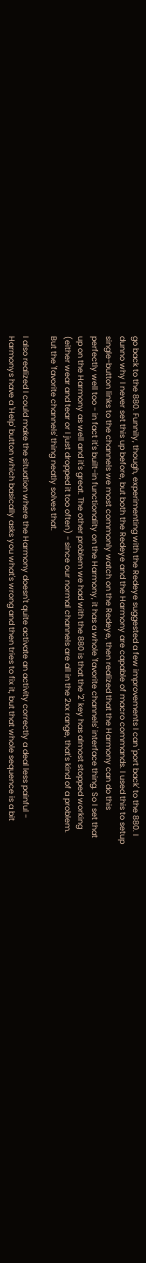go back to the 880. Funnily, though, experimenting with the Redeye suggested a few improvements I can 'port back' to the 880. I dunno why I never set this up before, but both the Redeye and the Harmony are capable of macro commands. I used this to setup single-button links to the channels we most commonly watch on the Redeye, then realized that the Harmony can do this perfectly well too - in fact it's built-in functionality on the Harmony, it has a whole 'favorite channels' interface thing. So I set that up on the Harmony as well and it's great. The other problem we had with the 880 is that the '2' key has almost stopped working (either wear and tear or I just dropped it too often) - since our normal channels are all in the 2xx range, that's kind of a problem. But the 'favorite channels' thing neatly solves that.

I also realized I could make the situation where the Harmony doesn't quite activate an activity correctly a deal less painful - Harmonys have a 'Help' button which basically asks you what's wrong and then tries to fix it, but that whole sequence is a bit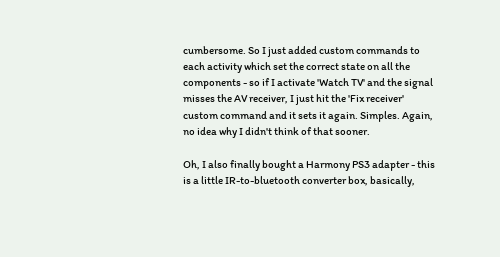cumbersome. So I just added custom commands to each activity which set the correct state on all the components - so if I activate 'Watch TV' and the signal misses the AV receiver, I just hit the 'Fix receiver' custom command and it sets it again. Simples. Again, no idea why I didn't think of that sooner.

Oh, I also finally bought a Harmony PS3 adapter - this is a little IR-to-bluetooth converter box, basically,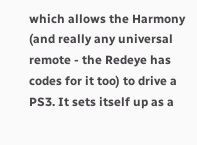which allows the Harmony (and really any universal remote - the Redeye has codes for it too) to drive a PS3. It sets itself up as a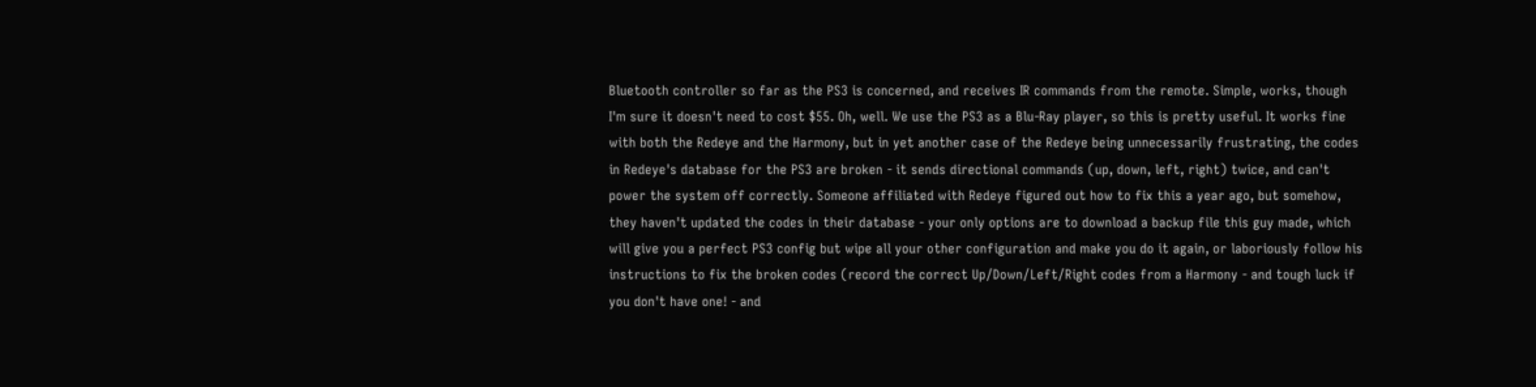Bluetooth controller so far as the PS3 is concerned, and receives IR commands from the remote. Simple, works, though I'm sure it doesn't need to cost $55. Oh, well. We use the PS3 as a Blu-Ray player, so this is pretty useful. It works fine with both the Redeye and the Harmony, but in yet another case of the Redeye being unnecessarily frustrating, the codes in Redeye's database for the PS3 are broken - it sends directional commands (up, down, left, right) twice, and can't power the system off correctly. Someone affiliated with Redeye figured out how to fix this a year ago, but somehow, they haven't updated the codes in their database - your only options are to download a backup file this guy made, which will give you a perfect PS3 config but wipe all your other configuration and make you do it again, or laboriously follow his instructions to fix the broken codes (record the correct Up/Down/Left/Right codes from a Harmony - and tough luck if you don't have one! - and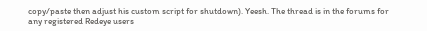copy/paste then adjust his custom script for shutdown). Yeesh. The thread is in the forums for any registered Redeye users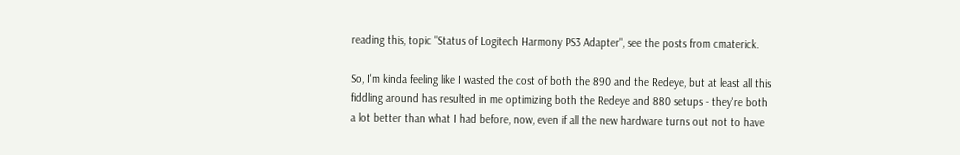reading this, topic "Status of Logitech Harmony PS3 Adapter", see the posts from cmaterick.

So, I'm kinda feeling like I wasted the cost of both the 890 and the Redeye, but at least all this fiddling around has resulted in me optimizing both the Redeye and 880 setups - they're both a lot better than what I had before, now, even if all the new hardware turns out not to have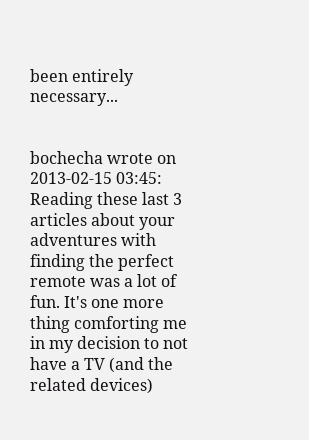been entirely necessary...


bochecha wrote on 2013-02-15 03:45:
Reading these last 3 articles about your adventures with finding the perfect remote was a lot of fun. It's one more thing comforting me in my decision to not have a TV (and the related devices)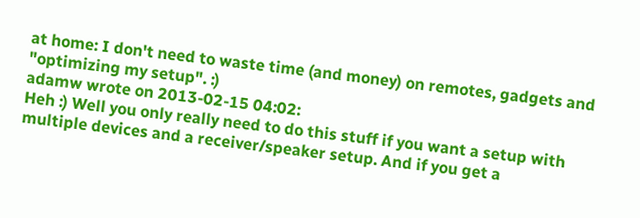at home: I don't need to waste time (and money) on remotes, gadgets and "optimizing my setup". :)
adamw wrote on 2013-02-15 04:02:
Heh :) Well you only really need to do this stuff if you want a setup with multiple devices and a receiver/speaker setup. And if you get a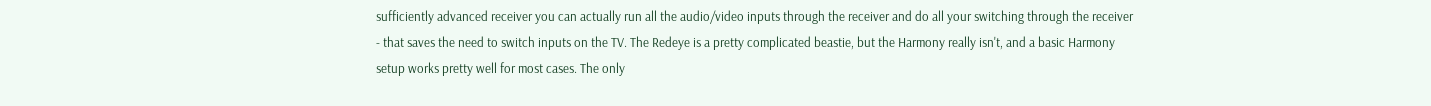sufficiently advanced receiver you can actually run all the audio/video inputs through the receiver and do all your switching through the receiver - that saves the need to switch inputs on the TV. The Redeye is a pretty complicated beastie, but the Harmony really isn't, and a basic Harmony setup works pretty well for most cases. The only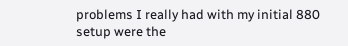problems I really had with my initial 880 setup were the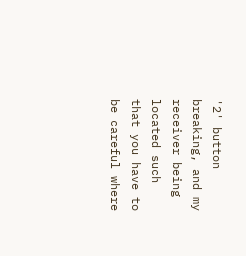'2' button breaking, and my receiver being located such that you have to be careful where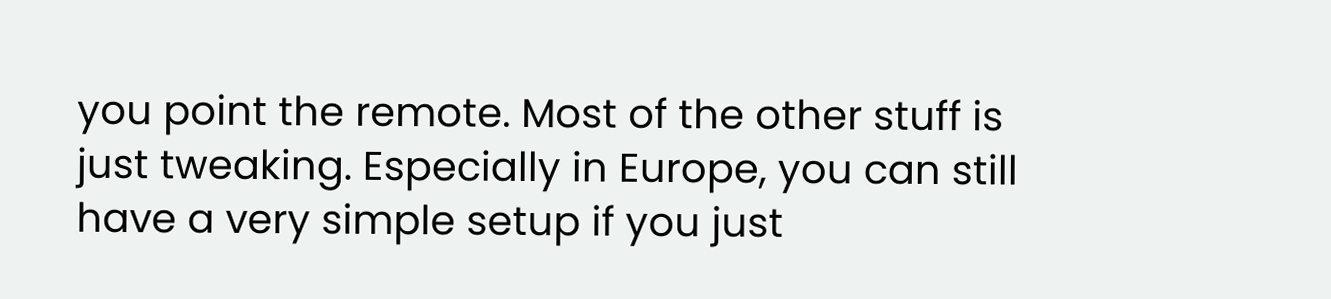you point the remote. Most of the other stuff is just tweaking. Especially in Europe, you can still have a very simple setup if you just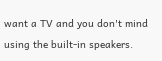want a TV and you don't mind using the built-in speakers.